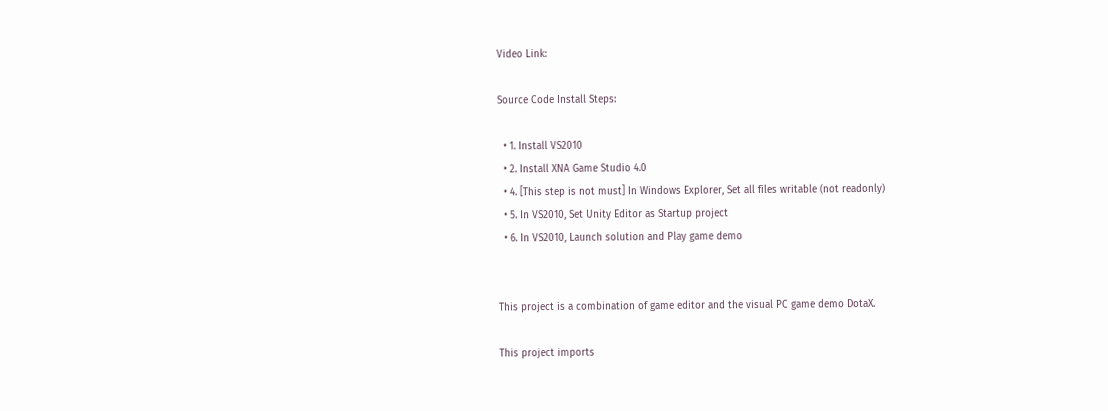Video Link:

Source Code Install Steps:

  • 1. Install VS2010
  • 2. Install XNA Game Studio 4.0
  • 4. [This step is not must] In Windows Explorer, Set all files writable (not readonly)
  • 5. In VS2010, Set Unity Editor as Startup project
  • 6. In VS2010, Launch solution and Play game demo


This project is a combination of game editor and the visual PC game demo DotaX.

This project imports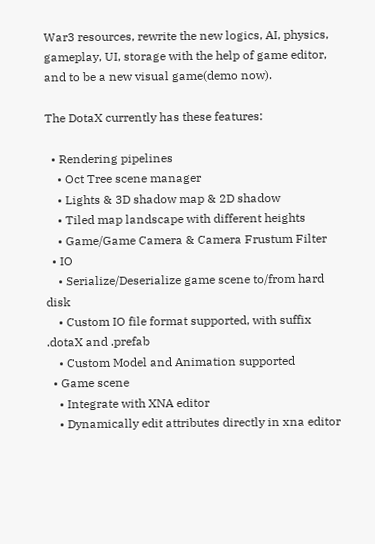War3 resources, rewrite the new logics, AI, physics, gameplay, UI, storage with the help of game editor, and to be a new visual game(demo now).

The DotaX currently has these features:

  • Rendering pipelines
    • Oct Tree scene manager
    • Lights & 3D shadow map & 2D shadow
    • Tiled map landscape with different heights
    • Game/Game Camera & Camera Frustum Filter
  • IO
    • Serialize/Deserialize game scene to/from hard disk
    • Custom IO file format supported, with suffix .dotaX and .prefab
    • Custom Model and Animation supported
  • Game scene
    • Integrate with XNA editor
    • Dynamically edit attributes directly in xna editor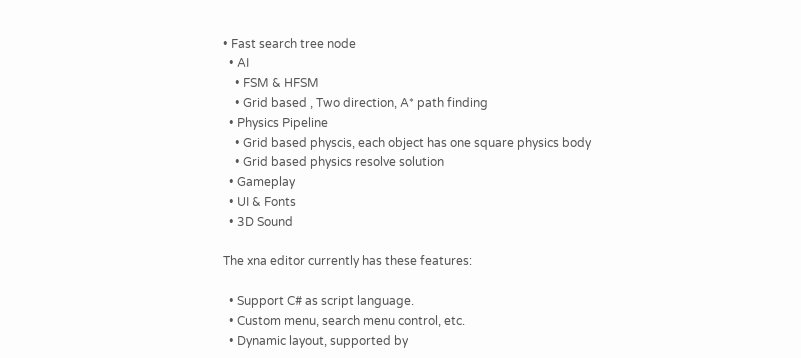• Fast search tree node
  • AI
    • FSM & HFSM
    • Grid based , Two direction, A* path finding
  • Physics Pipeline
    • Grid based physcis, each object has one square physics body
    • Grid based physics resolve solution
  • Gameplay
  • UI & Fonts
  • 3D Sound

The xna editor currently has these features:

  • Support C# as script language.
  • Custom menu, search menu control, etc.
  • Dynamic layout, supported by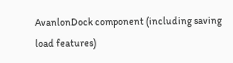AvanlonDock component (including saving load features)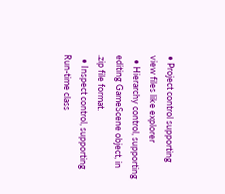• Project control supporting view files like explorer
  • Hierarchy control, supporting editing GameScene object, in .zip file format.
  • Inspect control, supporting Run-time class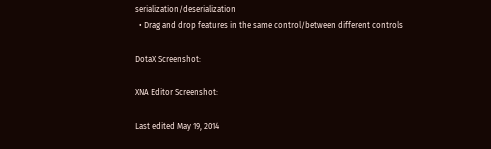serialization/deserialization
  • Drag and drop features in the same control/between different controls

DotaX Screenshot:

XNA Editor Screenshot:

Last edited May 19, 2014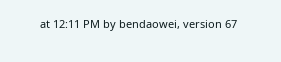at 12:11 PM by bendaowei, version 67